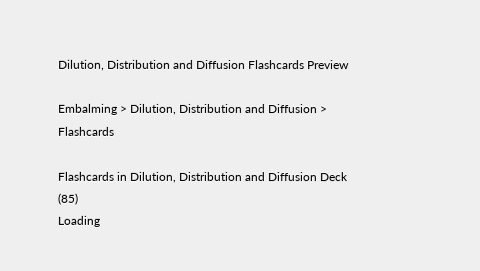Dilution, Distribution and Diffusion Flashcards Preview

Embalming > Dilution, Distribution and Diffusion > Flashcards

Flashcards in Dilution, Distribution and Diffusion Deck (85)
Loading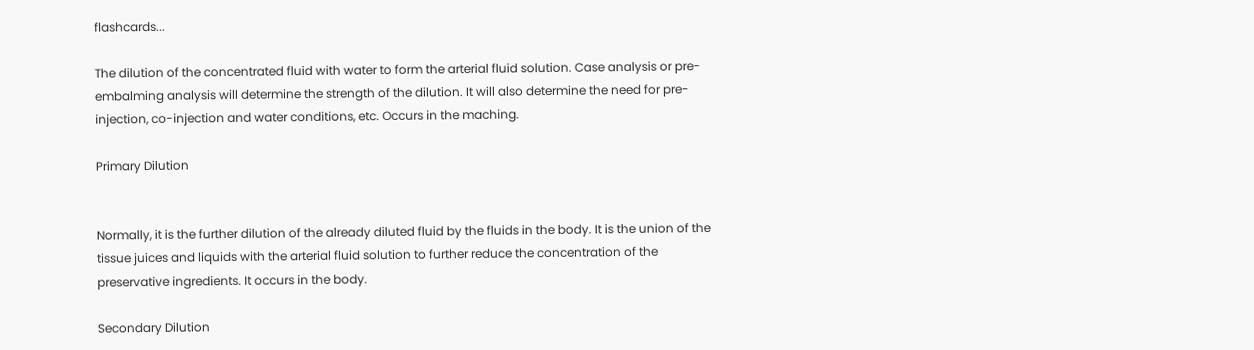flashcards...

The dilution of the concentrated fluid with water to form the arterial fluid solution. Case analysis or pre-embalming analysis will determine the strength of the dilution. It will also determine the need for pre-injection, co-injection and water conditions, etc. Occurs in the maching.

Primary Dilution


Normally, it is the further dilution of the already diluted fluid by the fluids in the body. It is the union of the tissue juices and liquids with the arterial fluid solution to further reduce the concentration of the preservative ingredients. It occurs in the body.

Secondary Dilution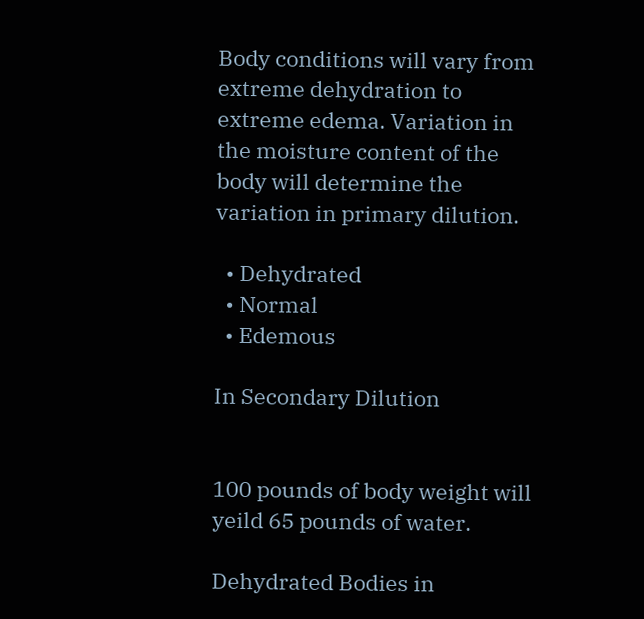Body conditions will vary from extreme dehydration to extreme edema. Variation in the moisture content of the body will determine the variation in primary dilution.

  • Dehydrated
  • Normal
  • Edemous

In Secondary Dilution


100 pounds of body weight will yeild 65 pounds of water.

Dehydrated Bodies in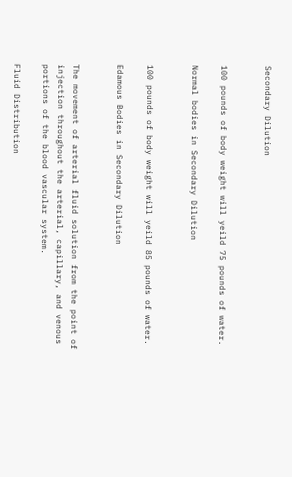Secondary Dilution


100 pounds of body weight will yeild 75 pounds of water.

Normal bodies in Secondary Dilution


100 pounds of body weight will yeild 85 pounds of water.

Edamous Bodies in Secondary Dilution


The movement of arterial fluid solution from the point of injection throughout the arterial, capillary, and venous portions of the blood vascular system.

Fluid Distribution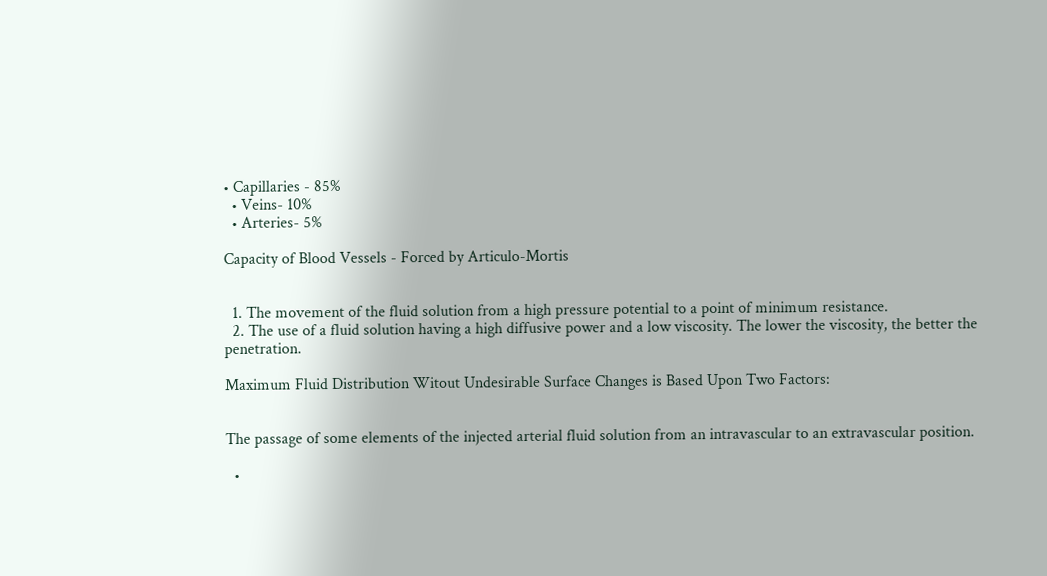• Capillaries - 85%
  • Veins- 10%
  • Arteries- 5%

Capacity of Blood Vessels - Forced by Articulo-Mortis


  1. The movement of the fluid solution from a high pressure potential to a point of minimum resistance.
  2. The use of a fluid solution having a high diffusive power and a low viscosity. The lower the viscosity, the better the penetration.

Maximum Fluid Distribution Witout Undesirable Surface Changes is Based Upon Two Factors:


The passage of some elements of the injected arterial fluid solution from an intravascular to an extravascular position.

  •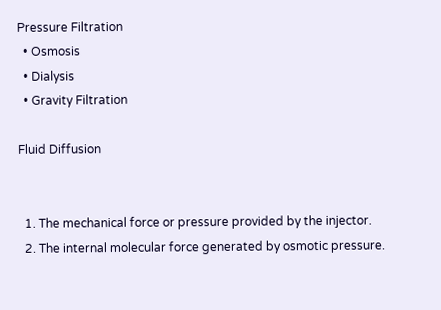Pressure Filtration
  • Osmosis
  • Dialysis
  • Gravity Filtration

Fluid Diffusion


  1. The mechanical force or pressure provided by the injector.
  2. The internal molecular force generated by osmotic pressure.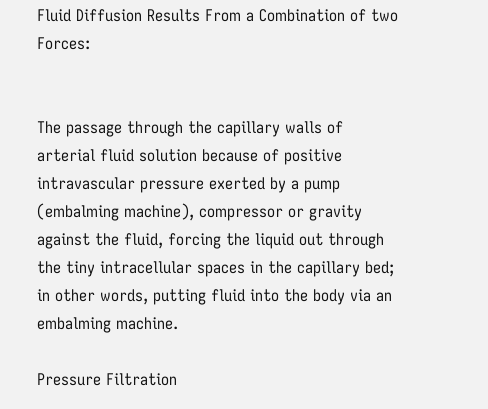Fluid Diffusion Results From a Combination of two Forces:


The passage through the capillary walls of arterial fluid solution because of positive intravascular pressure exerted by a pump (embalming machine), compressor or gravity against the fluid, forcing the liquid out through the tiny intracellular spaces in the capillary bed; in other words, putting fluid into the body via an embalming machine.

Pressure Filtration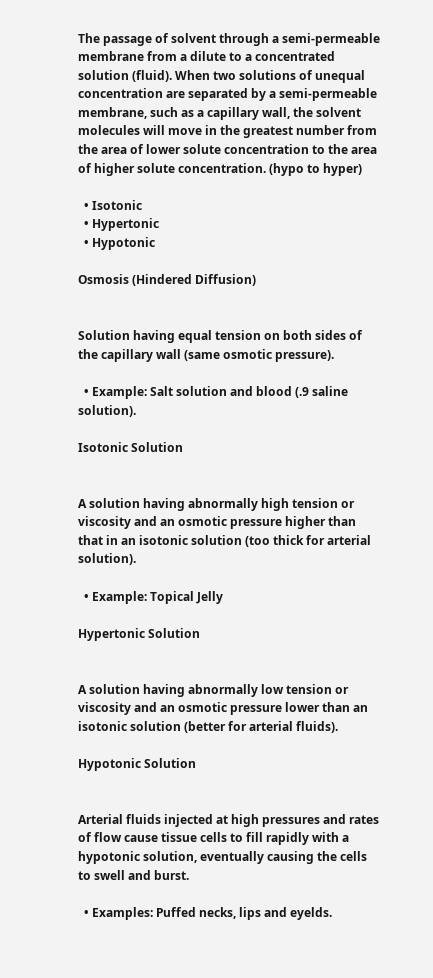The passage of solvent through a semi-permeable membrane from a dilute to a concentrated solution (fluid). When two solutions of unequal concentration are separated by a semi-permeable membrane, such as a capillary wall, the solvent molecules will move in the greatest number from the area of lower solute concentration to the area of higher solute concentration. (hypo to hyper)

  • Isotonic
  • Hypertonic
  • Hypotonic

Osmosis (Hindered Diffusion)


Solution having equal tension on both sides of the capillary wall (same osmotic pressure).

  • Example: Salt solution and blood (.9 saline solution).

Isotonic Solution


A solution having abnormally high tension or viscosity and an osmotic pressure higher than that in an isotonic solution (too thick for arterial solution).

  • Example: Topical Jelly

Hypertonic Solution


A solution having abnormally low tension or viscosity and an osmotic pressure lower than an isotonic solution (better for arterial fluids).

Hypotonic Solution


Arterial fluids injected at high pressures and rates of flow cause tissue cells to fill rapidly with a hypotonic solution, eventually causing the cells to swell and burst.

  • Examples: Puffed necks, lips and eyelds.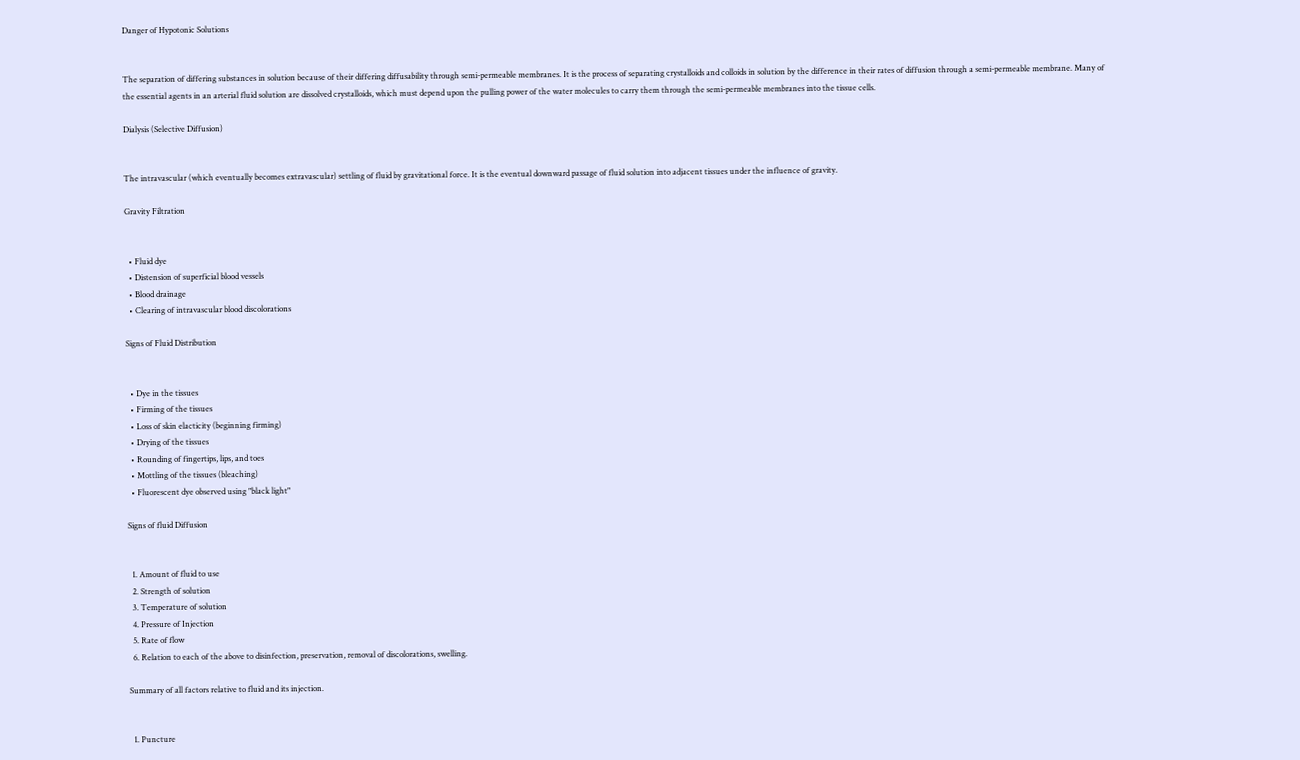Danger of Hypotonic Solutions


The separation of differing substances in solution because of their differing diffusability through semi-permeable membranes. It is the process of separating crystalloids and colloids in solution by the difference in their rates of diffusion through a semi-permeable membrane. Many of the essential agents in an arterial fluid solution are dissolved crystalloids, which must depend upon the pulling power of the water molecules to carry them through the semi-permeable membranes into the tissue cells.

Dialysis (Selective Diffusion)


The intravascular (which eventually becomes extravascular) settling of fluid by gravitational force. It is the eventual downward passage of fluid solution into adjacent tissues under the influence of gravity.

Gravity Filtration


  • Fluid dye
  • Distension of superficial blood vessels
  • Blood drainage
  • Clearing of intravascular blood discolorations

Signs of Fluid Distribution


  • Dye in the tissues
  • Firming of the tissues
  • Loss of skin elacticity (beginning firming)
  • Drying of the tissues
  • Rounding of fingertips, lips, and toes
  • Mottling of the tissues (bleaching)
  • Fluorescent dye observed using "black light"

Signs of fluid Diffusion


  1. Amount of fluid to use
  2. Strength of solution
  3. Temperature of solution
  4. Pressure of Injection
  5. Rate of flow
  6. Relation to each of the above to disinfection, preservation, removal of discolorations, swelling.

Summary of all factors relative to fluid and its injection.


  1. Puncture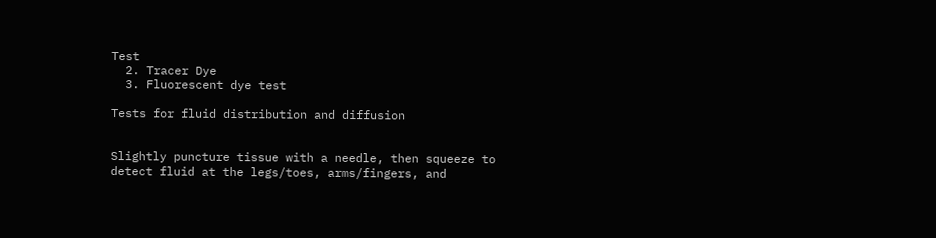Test
  2. Tracer Dye
  3. Fluorescent dye test

Tests for fluid distribution and diffusion


Slightly puncture tissue with a needle, then squeeze to detect fluid at the legs/toes, arms/fingers, and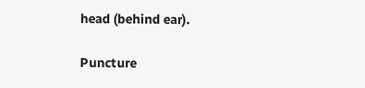head (behind ear).

Puncture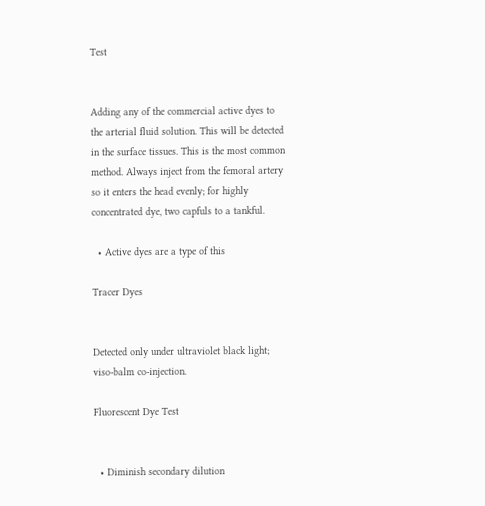Test


Adding any of the commercial active dyes to the arterial fluid solution. This will be detected in the surface tissues. This is the most common method. Always inject from the femoral artery so it enters the head evenly; for highly concentrated dye, two capfuls to a tankful.

  • Active dyes are a type of this

Tracer Dyes


Detected only under ultraviolet black light; viso-balm co-injection.

Fluorescent Dye Test


  • Diminish secondary dilution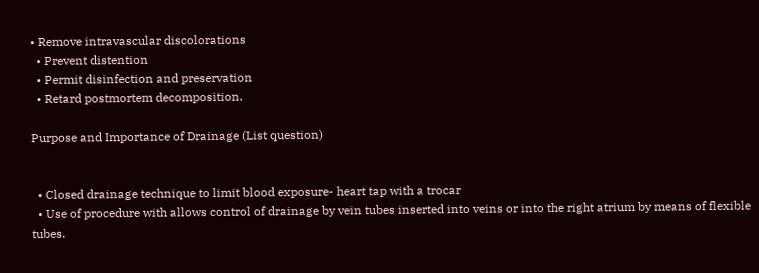• Remove intravascular discolorations
  • Prevent distention
  • Permit disinfection and preservation
  • Retard postmortem decomposition.

Purpose and Importance of Drainage (List question)


  • Closed drainage technique to limit blood exposure- heart tap with a trocar
  • Use of procedure with allows control of drainage by vein tubes inserted into veins or into the right atrium by means of flexible tubes.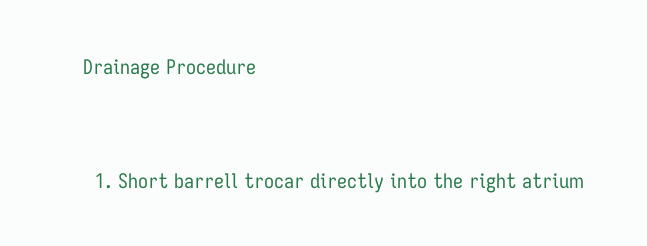Drainage Procedure


  1. Short barrell trocar directly into the right atrium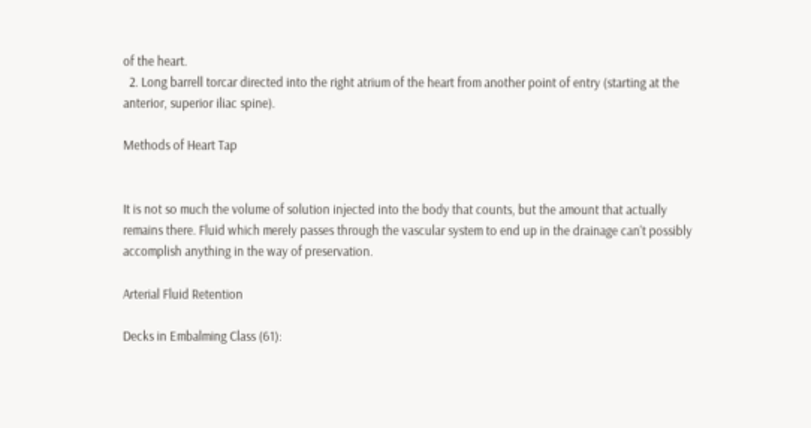of the heart.
  2. Long barrell torcar directed into the right atrium of the heart from another point of entry (starting at the anterior, superior iliac spine).

Methods of Heart Tap


It is not so much the volume of solution injected into the body that counts, but the amount that actually remains there. Fluid which merely passes through the vascular system to end up in the drainage can't possibly accomplish anything in the way of preservation.

Arterial Fluid Retention

Decks in Embalming Class (61):